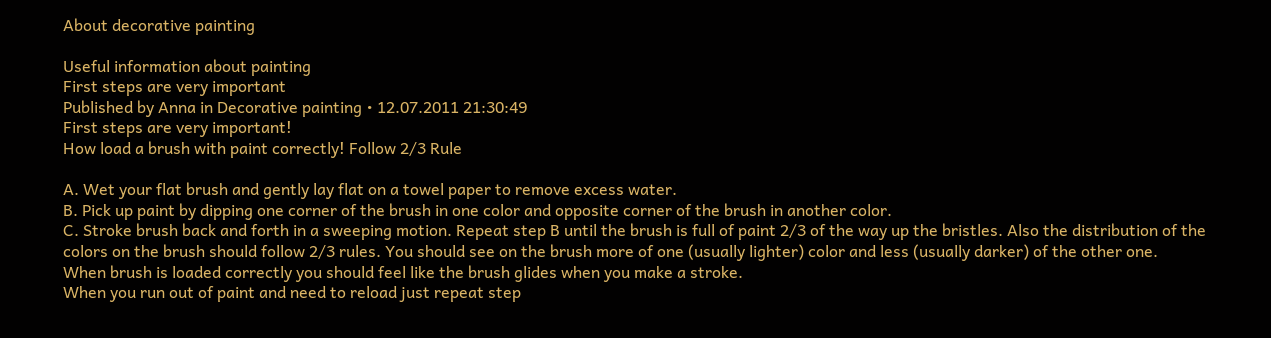About decorative painting

Useful information about painting
First steps are very important
Published by Anna in Decorative painting • 12.07.2011 21:30:49
First steps are very important!
How load a brush with paint correctly! Follow 2/3 Rule

A. Wet your flat brush and gently lay flat on a towel paper to remove excess water.
B. Pick up paint by dipping one corner of the brush in one color and opposite corner of the brush in another color.
C. Stroke brush back and forth in a sweeping motion. Repeat step B until the brush is full of paint 2/3 of the way up the bristles. Also the distribution of the colors on the brush should follow 2/3 rules. You should see on the brush more of one (usually lighter) color and less (usually darker) of the other one.
When brush is loaded correctly you should feel like the brush glides when you make a stroke.
When you run out of paint and need to reload just repeat step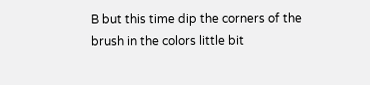B but this time dip the corners of the brush in the colors little bit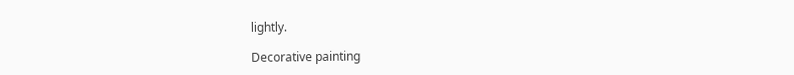lightly.

Decorative painting